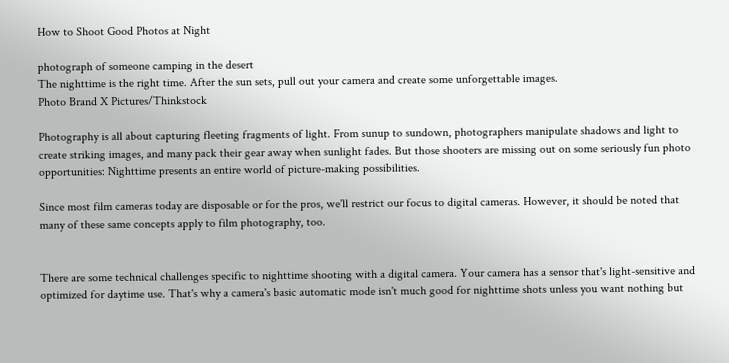How to Shoot Good Photos at Night

photograph of someone camping in the desert
The nighttime is the right time. After the sun sets, pull out your camera and create some unforgettable images.
Photo Brand X Pictures/Thinkstock

Photography is all about capturing fleeting fragments of light. From sunup to sundown, photographers manipulate shadows and light to create striking images, and many pack their gear away when sunlight fades. But those shooters are missing out on some seriously fun photo opportunities: Nighttime presents an entire world of picture-making possibilities.

Since most film cameras today are disposable or for the pros, we'll restrict our focus to digital cameras. However, it should be noted that many of these same concepts apply to film photography, too.


There are some technical challenges specific to nighttime shooting with a digital camera. Your camera has a sensor that's light-sensitive and optimized for daytime use. That's why a camera's basic automatic mode isn't much good for nighttime shots unless you want nothing but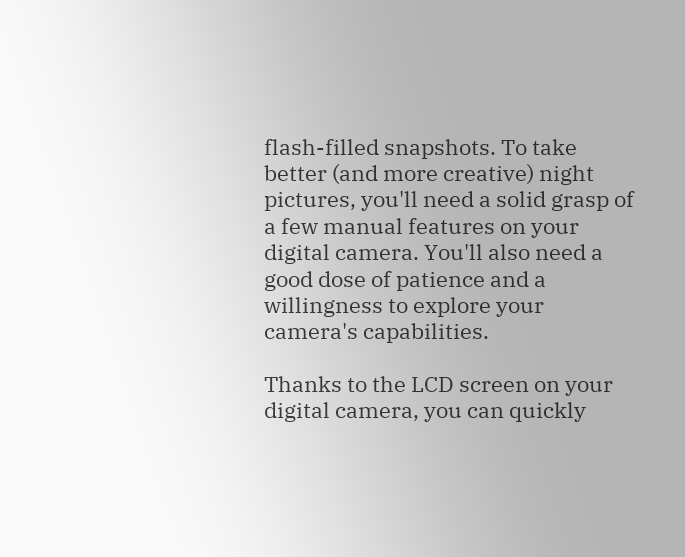flash-filled snapshots. To take better (and more creative) night pictures, you'll need a solid grasp of a few manual features on your digital camera. You'll also need a good dose of patience and a willingness to explore your camera's capabilities.

Thanks to the LCD screen on your digital camera, you can quickly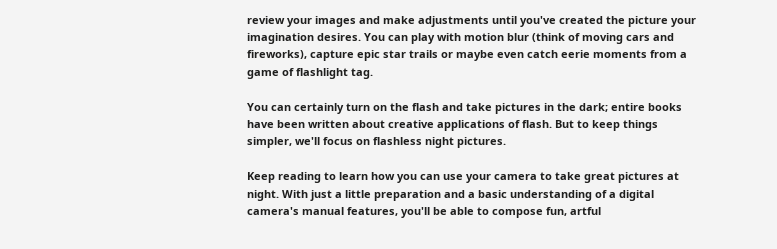review your images and make adjustments until you've created the picture your imagination desires. You can play with motion blur (think of moving cars and fireworks), capture epic star trails or maybe even catch eerie moments from a game of flashlight tag.

You can certainly turn on the flash and take pictures in the dark; entire books have been written about creative applications of flash. But to keep things simpler, we'll focus on flashless night pictures.

Keep reading to learn how you can use your camera to take great pictures at night. With just a little preparation and a basic understanding of a digital camera's manual features, you'll be able to compose fun, artful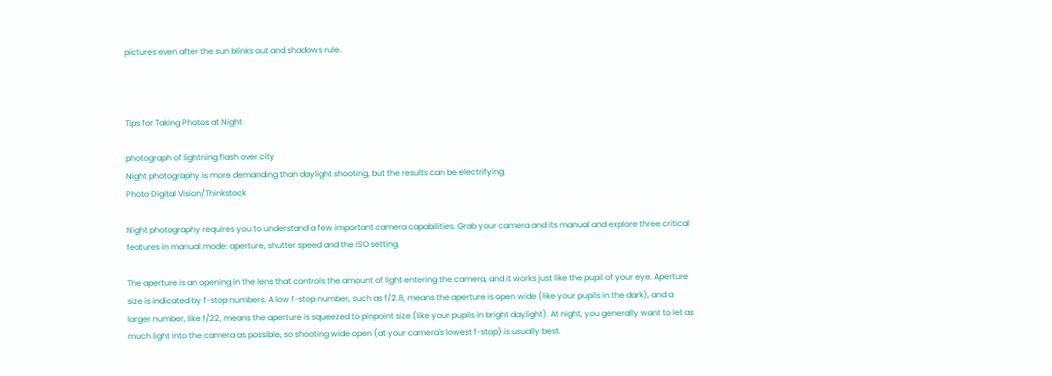pictures even after the sun blinks out and shadows rule.



Tips for Taking Photos at Night

photograph of lightning flash over city
Night photography is more demanding than daylight shooting, but the results can be electrifying.
Photo Digital Vision/Thinkstock

Night photography requires you to understand a few important camera capabilities. Grab your camera and its manual and explore three critical features in manual mode: aperture, shutter speed and the ISO setting.

The aperture is an opening in the lens that controls the amount of light entering the camera, and it works just like the pupil of your eye. Aperture size is indicated by f-stop numbers. A low f-stop number, such as f/2.8, means the aperture is open wide (like your pupils in the dark), and a larger number, like f/22, means the aperture is squeezed to pinpoint size (like your pupils in bright daylight). At night, you generally want to let as much light into the camera as possible, so shooting wide open (at your camera's lowest f-stop) is usually best.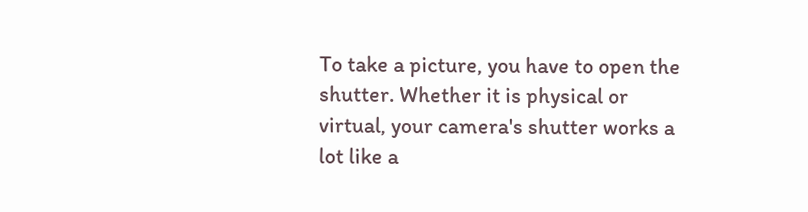To take a picture, you have to open the shutter. Whether it is physical or virtual, your camera's shutter works a lot like a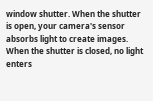window shutter. When the shutter is open, your camera's sensor absorbs light to create images. When the shutter is closed, no light enters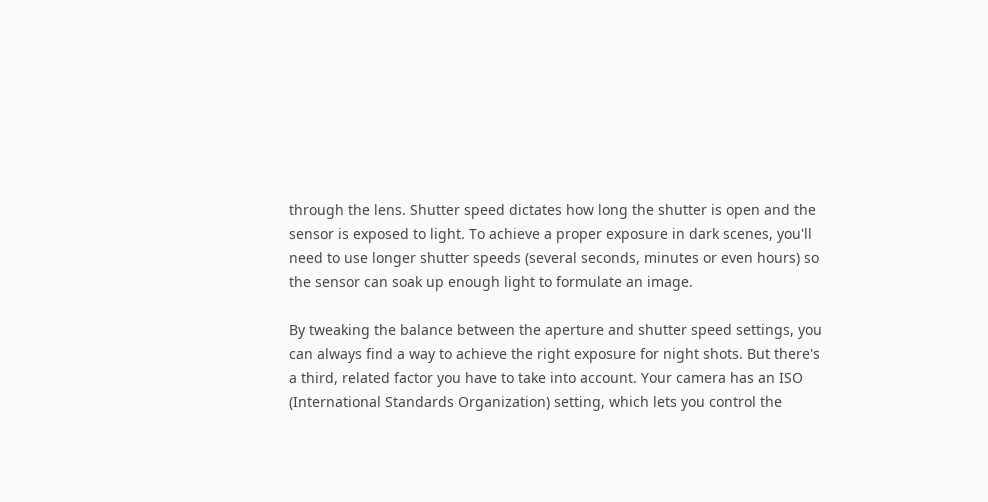through the lens. Shutter speed dictates how long the shutter is open and the sensor is exposed to light. To achieve a proper exposure in dark scenes, you'll need to use longer shutter speeds (several seconds, minutes or even hours) so the sensor can soak up enough light to formulate an image.

By tweaking the balance between the aperture and shutter speed settings, you can always find a way to achieve the right exposure for night shots. But there's a third, related factor you have to take into account. Your camera has an ISO (International Standards Organization) setting, which lets you control the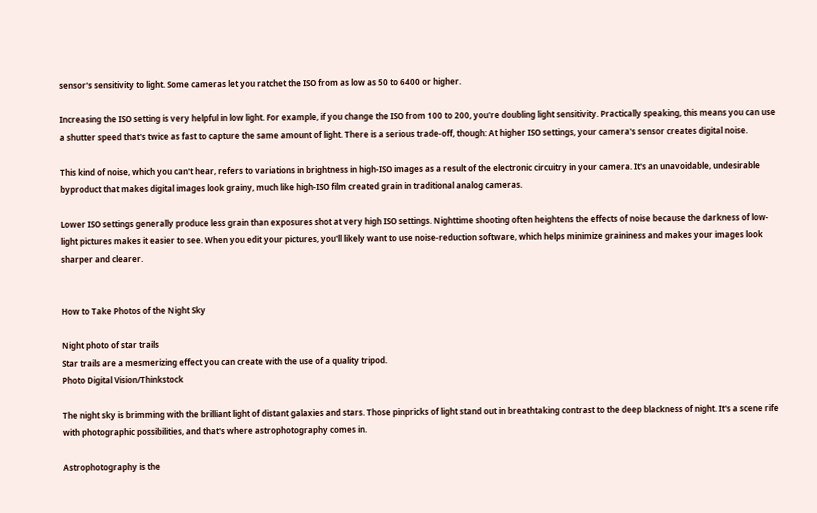sensor's sensitivity to light. Some cameras let you ratchet the ISO from as low as 50 to 6400 or higher.

Increasing the ISO setting is very helpful in low light. For example, if you change the ISO from 100 to 200, you're doubling light sensitivity. Practically speaking, this means you can use a shutter speed that's twice as fast to capture the same amount of light. There is a serious trade-off, though: At higher ISO settings, your camera's sensor creates digital noise.

This kind of noise, which you can't hear, refers to variations in brightness in high-ISO images as a result of the electronic circuitry in your camera. It's an unavoidable, undesirable byproduct that makes digital images look grainy, much like high-ISO film created grain in traditional analog cameras.

Lower ISO settings generally produce less grain than exposures shot at very high ISO settings. Nighttime shooting often heightens the effects of noise because the darkness of low-light pictures makes it easier to see. When you edit your pictures, you'll likely want to use noise-reduction software, which helps minimize graininess and makes your images look sharper and clearer.


How to Take Photos of the Night Sky

Night photo of star trails
Star trails are a mesmerizing effect you can create with the use of a quality tripod.
Photo Digital Vision/Thinkstock

The night sky is brimming with the brilliant light of distant galaxies and stars. Those pinpricks of light stand out in breathtaking contrast to the deep blackness of night. It's a scene rife with photographic possibilities, and that's where astrophotography comes in.

Astrophotography is the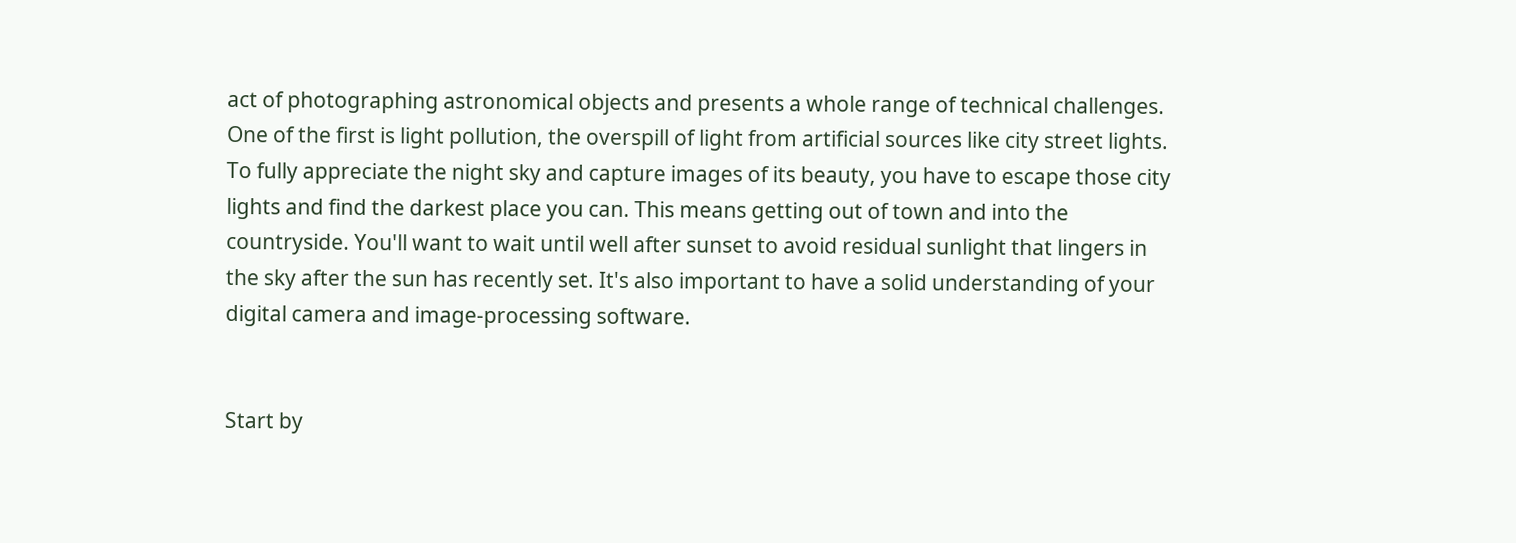act of photographing astronomical objects and presents a whole range of technical challenges. One of the first is light pollution, the overspill of light from artificial sources like city street lights. To fully appreciate the night sky and capture images of its beauty, you have to escape those city lights and find the darkest place you can. This means getting out of town and into the countryside. You'll want to wait until well after sunset to avoid residual sunlight that lingers in the sky after the sun has recently set. It's also important to have a solid understanding of your digital camera and image-processing software.


Start by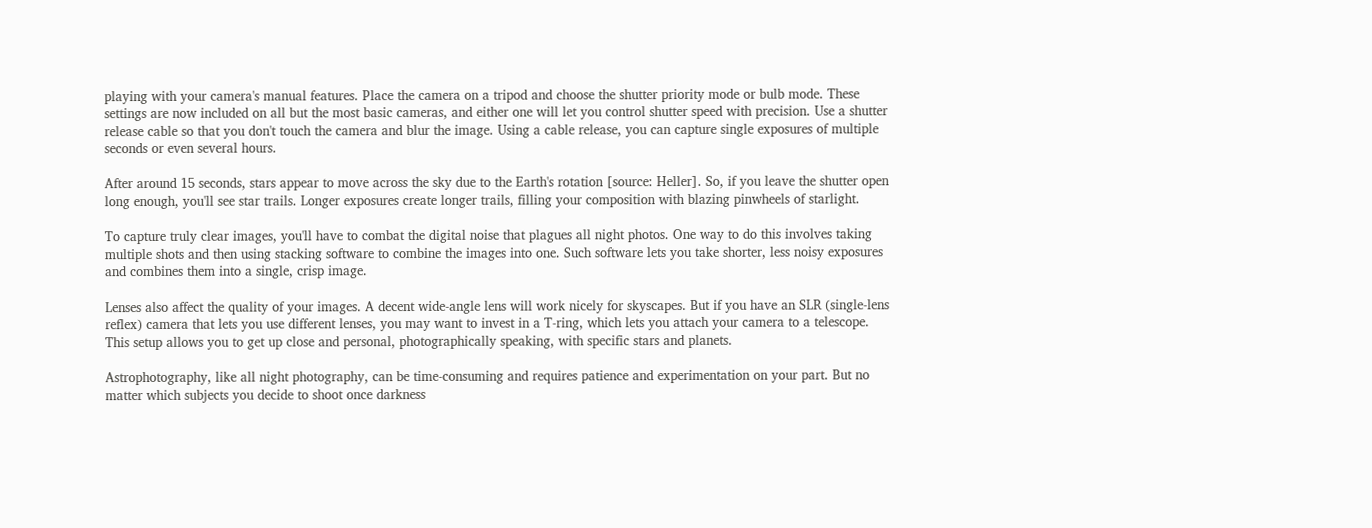playing with your camera's manual features. Place the camera on a tripod and choose the shutter priority mode or bulb mode. These settings are now included on all but the most basic cameras, and either one will let you control shutter speed with precision. Use a shutter release cable so that you don't touch the camera and blur the image. Using a cable release, you can capture single exposures of multiple seconds or even several hours.

After around 15 seconds, stars appear to move across the sky due to the Earth's rotation [source: Heller]. So, if you leave the shutter open long enough, you'll see star trails. Longer exposures create longer trails, filling your composition with blazing pinwheels of starlight.

To capture truly clear images, you'll have to combat the digital noise that plagues all night photos. One way to do this involves taking multiple shots and then using stacking software to combine the images into one. Such software lets you take shorter, less noisy exposures and combines them into a single, crisp image.

Lenses also affect the quality of your images. A decent wide-angle lens will work nicely for skyscapes. But if you have an SLR (single-lens reflex) camera that lets you use different lenses, you may want to invest in a T-ring, which lets you attach your camera to a telescope. This setup allows you to get up close and personal, photographically speaking, with specific stars and planets.

Astrophotography, like all night photography, can be time-consuming and requires patience and experimentation on your part. But no matter which subjects you decide to shoot once darkness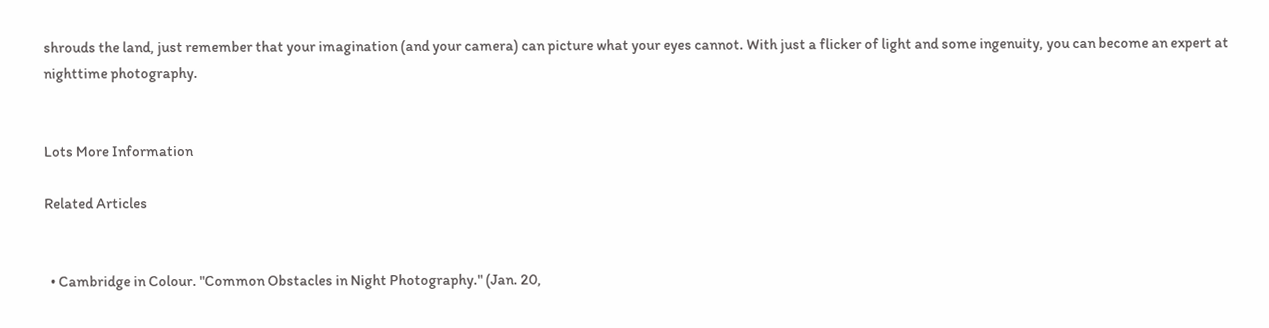shrouds the land, just remember that your imagination (and your camera) can picture what your eyes cannot. With just a flicker of light and some ingenuity, you can become an expert at nighttime photography.


Lots More Information

Related Articles


  • Cambridge in Colour. "Common Obstacles in Night Photography." (Jan. 20,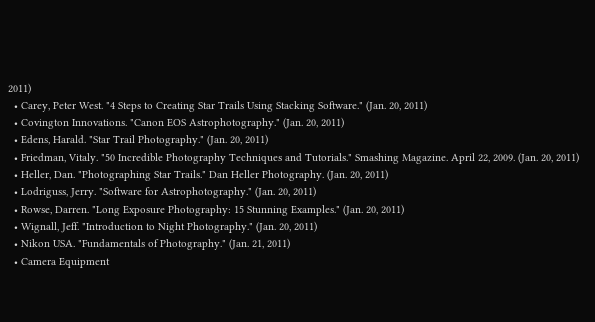2011)
  • Carey, Peter West. "4 Steps to Creating Star Trails Using Stacking Software." (Jan. 20, 2011)
  • Covington Innovations. "Canon EOS Astrophotography." (Jan. 20, 2011)
  • Edens, Harald. "Star Trail Photography." (Jan. 20, 2011)
  • Friedman, Vitaly. "50 Incredible Photography Techniques and Tutorials." Smashing Magazine. April 22, 2009. (Jan. 20, 2011)
  • Heller, Dan. "Photographing Star Trails." Dan Heller Photography. (Jan. 20, 2011)
  • Lodriguss, Jerry. "Software for Astrophotography." (Jan. 20, 2011)
  • Rowse, Darren. "Long Exposure Photography: 15 Stunning Examples." (Jan. 20, 2011)
  • Wignall, Jeff. "Introduction to Night Photography." (Jan. 20, 2011)
  • Nikon USA. "Fundamentals of Photography." (Jan. 21, 2011)
  • Camera Equipment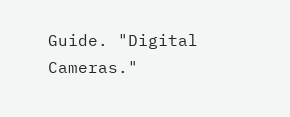Guide. "Digital Cameras."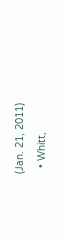(Jan. 21, 2011)
  • Whitt,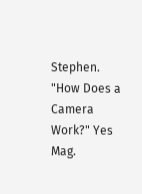Stephen. "How Does a Camera Work?" Yes Mag.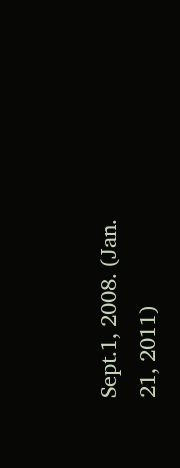Sept.1, 2008. (Jan. 21, 2011)